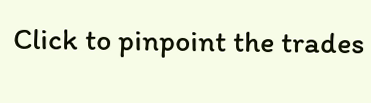Click to pinpoint the trades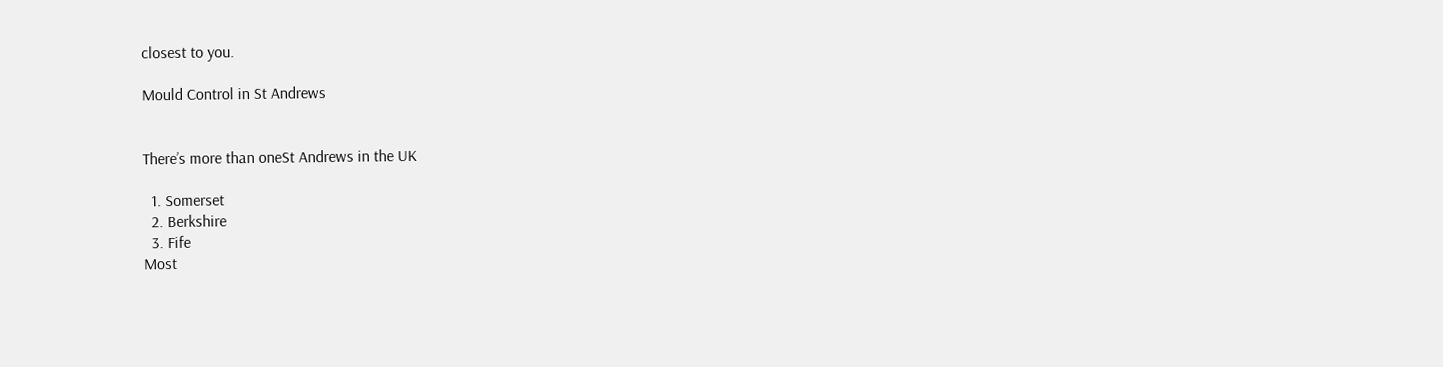closest to you.

Mould Control in St Andrews


There’s more than oneSt Andrews in the UK

  1. Somerset
  2. Berkshire
  3. Fife
Most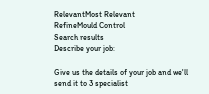RelevantMost Relevant
RefineMould Control
Search results
Describe your job:

Give us the details of your job and we'll send it to 3 specialist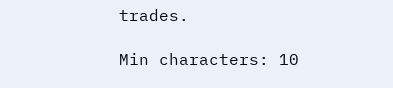trades.

Min characters: 10